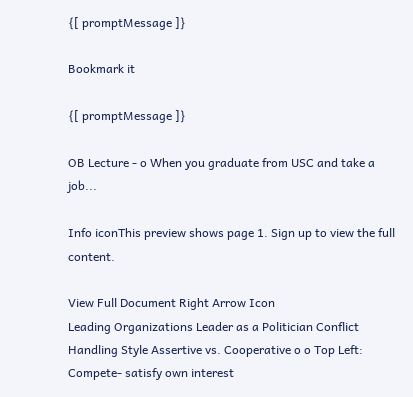{[ promptMessage ]}

Bookmark it

{[ promptMessage ]}

OB Lecture - o When you graduate from USC and take a job...

Info iconThis preview shows page 1. Sign up to view the full content.

View Full Document Right Arrow Icon
Leading Organizations Leader as a Politician Conflict Handling Style Assertive vs. Cooperative o o Top Left: Compete- satisfy own interest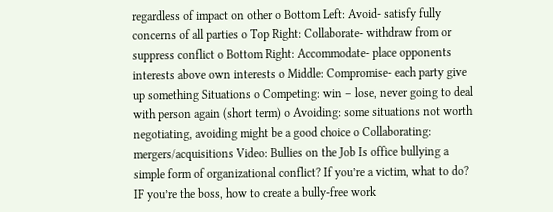regardless of impact on other o Bottom Left: Avoid- satisfy fully concerns of all parties o Top Right: Collaborate- withdraw from or suppress conflict o Bottom Right: Accommodate- place opponents interests above own interests o Middle: Compromise- each party give up something Situations o Competing: win – lose, never going to deal with person again (short term) o Avoiding: some situations not worth negotiating, avoiding might be a good choice o Collaborating: mergers/acquisitions Video: Bullies on the Job Is office bullying a simple form of organizational conflict? If you’re a victim, what to do? IF you’re the boss, how to create a bully-free work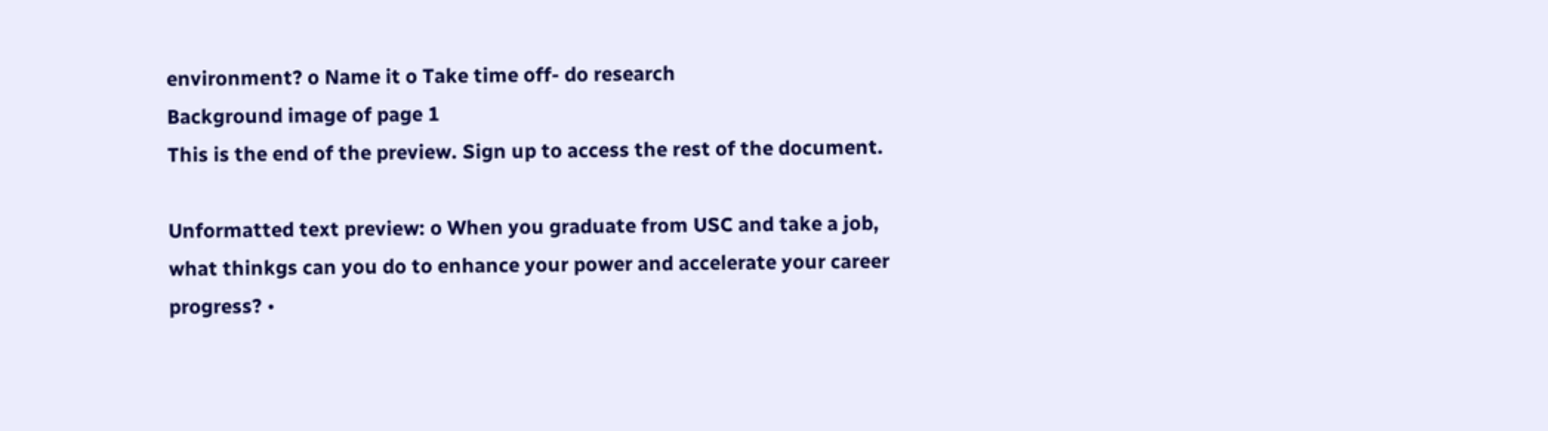environment? o Name it o Take time off- do research
Background image of page 1
This is the end of the preview. Sign up to access the rest of the document.

Unformatted text preview: o When you graduate from USC and take a job, what thinkgs can you do to enhance your power and accelerate your career progress? •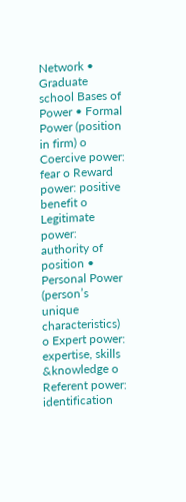Network • Graduate school Bases of Power • Formal Power (position in firm) o Coercive power: fear o Reward power: positive benefit o Legitimate power: authority of position • Personal Power (person’s unique characteristics) o Expert power: expertise, skills &knowledge o Referent power: identification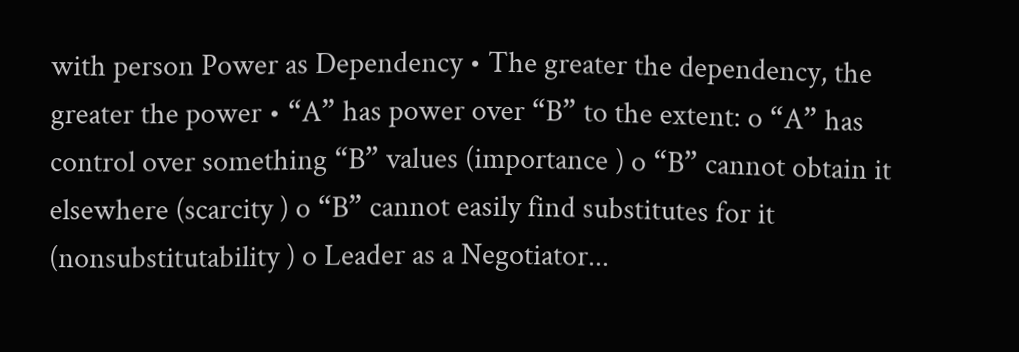with person Power as Dependency • The greater the dependency, the greater the power • “A” has power over “B” to the extent: o “A” has control over something “B” values (importance ) o “B” cannot obtain it elsewhere (scarcity ) o “B” cannot easily find substitutes for it (nonsubstitutability ) o Leader as a Negotiator...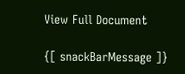View Full Document

{[ snackBarMessage ]}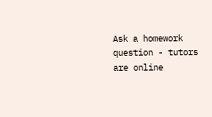Ask a homework question - tutors are online